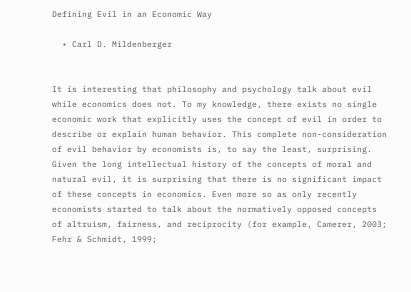Defining Evil in an Economic Way

  • Carl D. Mildenberger


It is interesting that philosophy and psychology talk about evil while economics does not. To my knowledge, there exists no single economic work that explicitly uses the concept of evil in order to describe or explain human behavior. This complete non-consideration of evil behavior by economists is, to say the least, surprising. Given the long intellectual history of the concepts of moral and natural evil, it is surprising that there is no significant impact of these concepts in economics. Even more so as only recently economists started to talk about the normatively opposed concepts of altruism, fairness, and reciprocity (for example, Camerer, 2003; Fehr & Schmidt, 1999;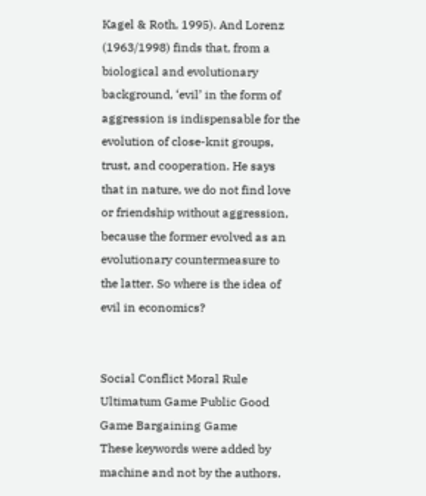Kagel & Roth, 1995). And Lorenz (1963/1998) finds that, from a biological and evolutionary background, ‘evil’ in the form of aggression is indispensable for the evolution of close-knit groups, trust, and cooperation. He says that in nature, we do not find love or friendship without aggression, because the former evolved as an evolutionary countermeasure to the latter. So where is the idea of evil in economics?


Social Conflict Moral Rule Ultimatum Game Public Good Game Bargaining Game
These keywords were added by machine and not by the authors.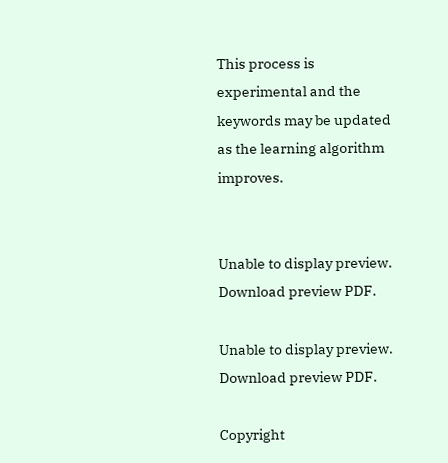This process is experimental and the keywords may be updated as the learning algorithm improves.


Unable to display preview. Download preview PDF.

Unable to display preview. Download preview PDF.

Copyright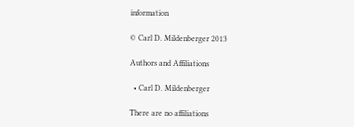information

© Carl D. Mildenberger 2013

Authors and Affiliations

  • Carl D. Mildenberger

There are no affiliations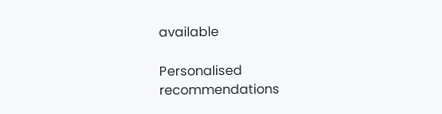available

Personalised recommendations